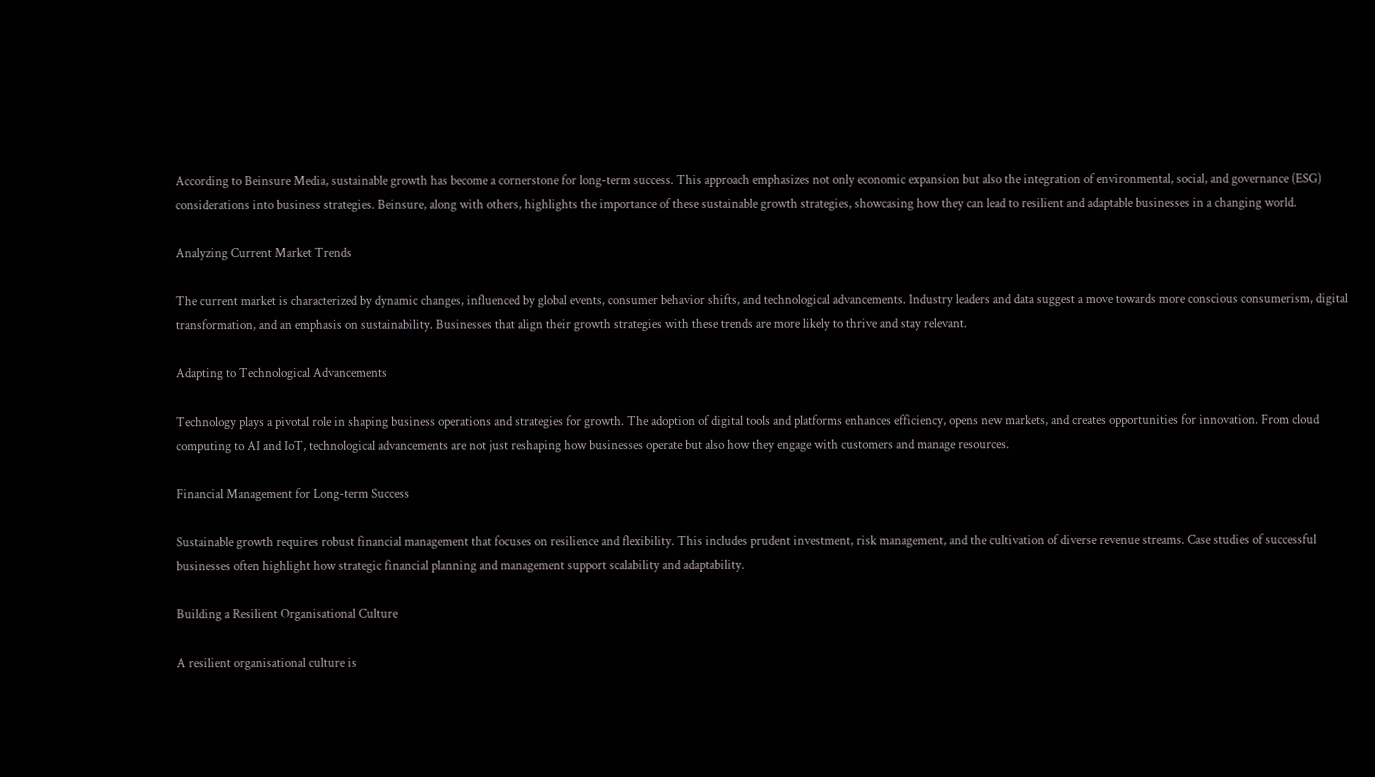According to Beinsure Media, sustainable growth has become a cornerstone for long-term success. This approach emphasizes not only economic expansion but also the integration of environmental, social, and governance (ESG) considerations into business strategies. Beinsure, along with others, highlights the importance of these sustainable growth strategies, showcasing how they can lead to resilient and adaptable businesses in a changing world.

Analyzing Current Market Trends

The current market is characterized by dynamic changes, influenced by global events, consumer behavior shifts, and technological advancements. Industry leaders and data suggest a move towards more conscious consumerism, digital transformation, and an emphasis on sustainability. Businesses that align their growth strategies with these trends are more likely to thrive and stay relevant.

Adapting to Technological Advancements

Technology plays a pivotal role in shaping business operations and strategies for growth. The adoption of digital tools and platforms enhances efficiency, opens new markets, and creates opportunities for innovation. From cloud computing to AI and IoT, technological advancements are not just reshaping how businesses operate but also how they engage with customers and manage resources.

Financial Management for Long-term Success

Sustainable growth requires robust financial management that focuses on resilience and flexibility. This includes prudent investment, risk management, and the cultivation of diverse revenue streams. Case studies of successful businesses often highlight how strategic financial planning and management support scalability and adaptability.

Building a Resilient Organisational Culture

A resilient organisational culture is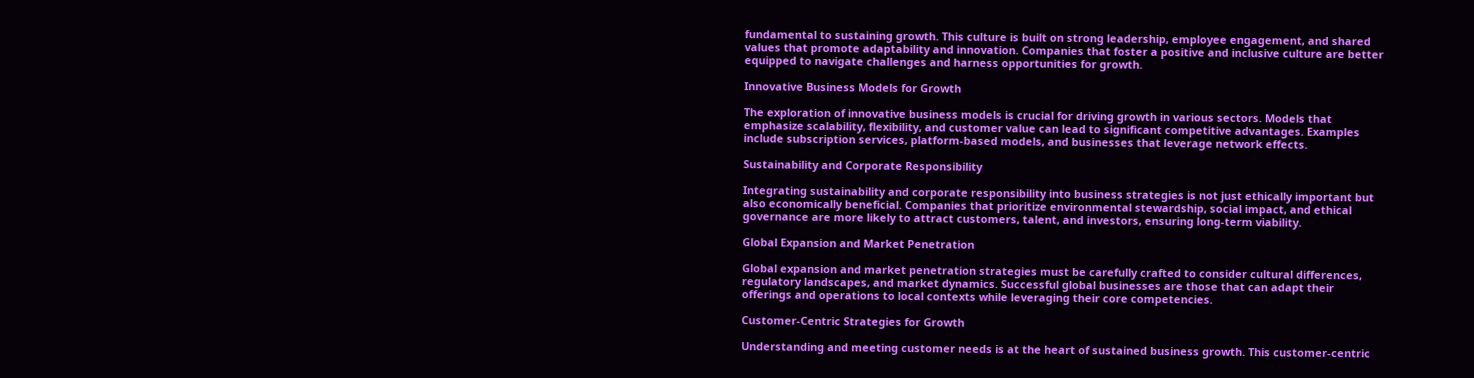fundamental to sustaining growth. This culture is built on strong leadership, employee engagement, and shared values that promote adaptability and innovation. Companies that foster a positive and inclusive culture are better equipped to navigate challenges and harness opportunities for growth.

Innovative Business Models for Growth

The exploration of innovative business models is crucial for driving growth in various sectors. Models that emphasize scalability, flexibility, and customer value can lead to significant competitive advantages. Examples include subscription services, platform-based models, and businesses that leverage network effects.

Sustainability and Corporate Responsibility

Integrating sustainability and corporate responsibility into business strategies is not just ethically important but also economically beneficial. Companies that prioritize environmental stewardship, social impact, and ethical governance are more likely to attract customers, talent, and investors, ensuring long-term viability.

Global Expansion and Market Penetration

Global expansion and market penetration strategies must be carefully crafted to consider cultural differences, regulatory landscapes, and market dynamics. Successful global businesses are those that can adapt their offerings and operations to local contexts while leveraging their core competencies.

Customer-Centric Strategies for Growth

Understanding and meeting customer needs is at the heart of sustained business growth. This customer-centric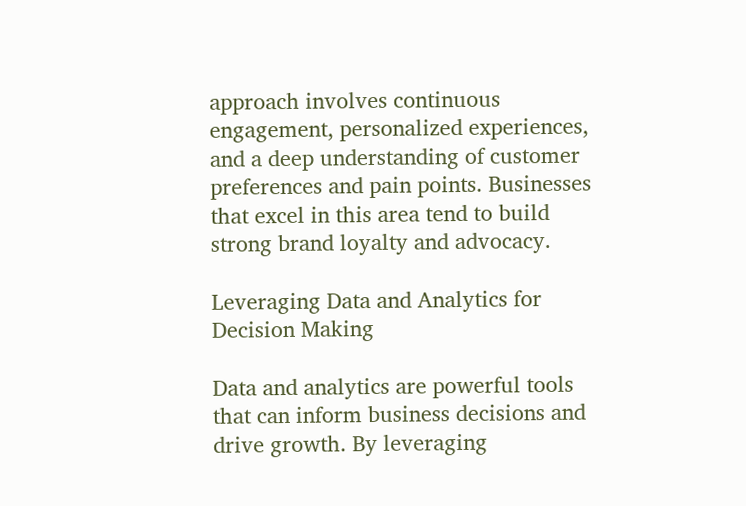approach involves continuous engagement, personalized experiences, and a deep understanding of customer preferences and pain points. Businesses that excel in this area tend to build strong brand loyalty and advocacy.

Leveraging Data and Analytics for Decision Making

Data and analytics are powerful tools that can inform business decisions and drive growth. By leveraging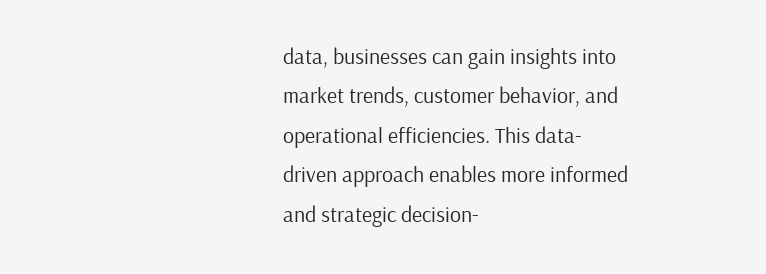data, businesses can gain insights into market trends, customer behavior, and operational efficiencies. This data-driven approach enables more informed and strategic decision-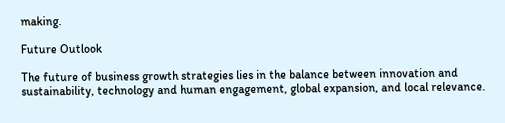making.

Future Outlook

The future of business growth strategies lies in the balance between innovation and sustainability, technology and human engagement, global expansion, and local relevance.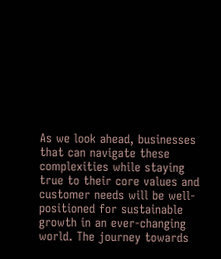As we look ahead, businesses that can navigate these complexities while staying true to their core values and customer needs will be well-positioned for sustainable growth in an ever-changing world. The journey towards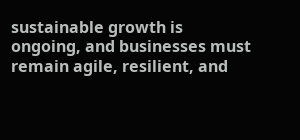sustainable growth is ongoing, and businesses must remain agile, resilient, and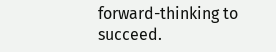forward-thinking to succeed.